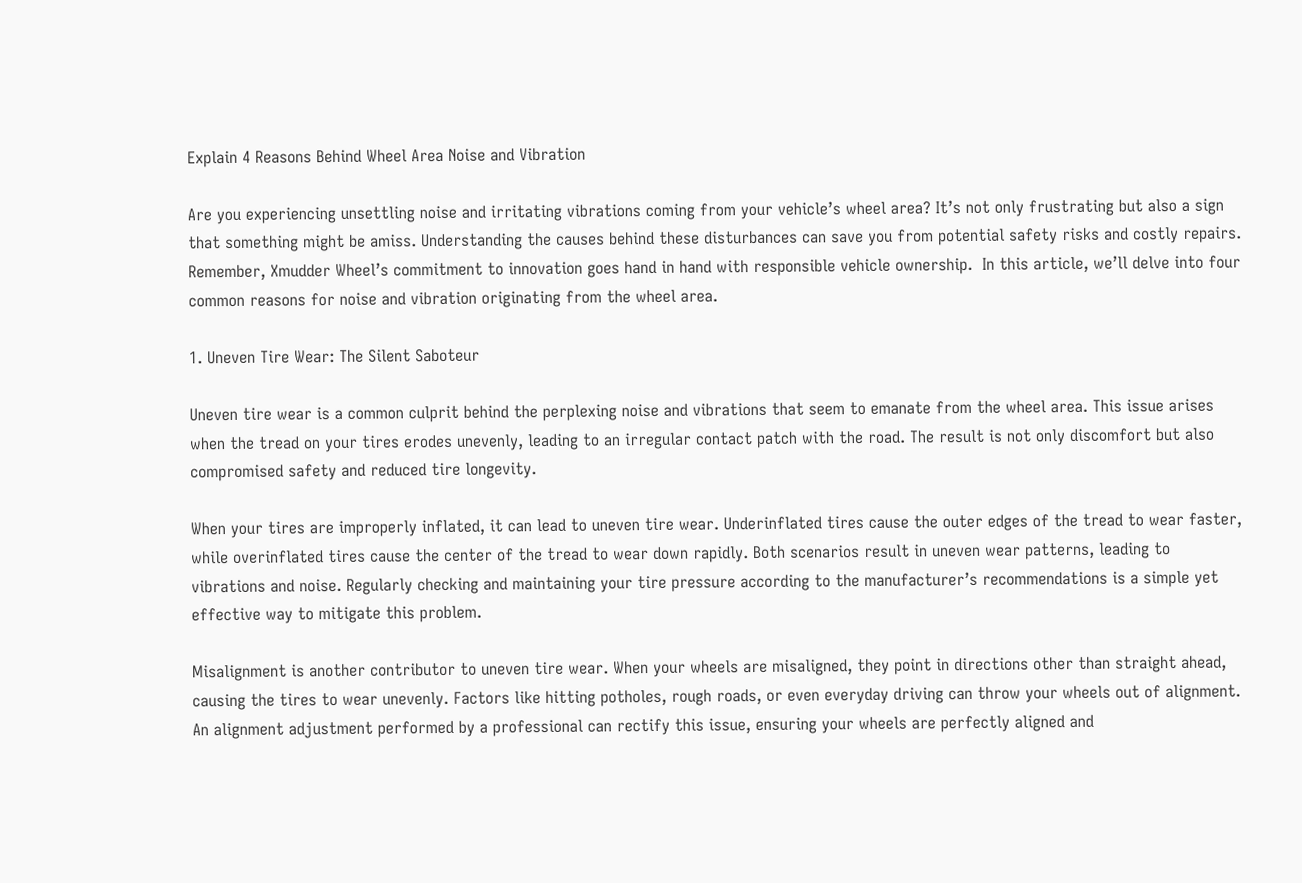Explain 4 Reasons Behind Wheel Area Noise and Vibration

Are you experiencing unsettling noise and irritating vibrations coming from your vehicle’s wheel area? It’s not only frustrating but also a sign that something might be amiss. Understanding the causes behind these disturbances can save you from potential safety risks and costly repairs. Remember, Xmudder Wheel’s commitment to innovation goes hand in hand with responsible vehicle ownership.  In this article, we’ll delve into four common reasons for noise and vibration originating from the wheel area.

1. Uneven Tire Wear: The Silent Saboteur

Uneven tire wear is a common culprit behind the perplexing noise and vibrations that seem to emanate from the wheel area. This issue arises when the tread on your tires erodes unevenly, leading to an irregular contact patch with the road. The result is not only discomfort but also compromised safety and reduced tire longevity.

When your tires are improperly inflated, it can lead to uneven tire wear. Underinflated tires cause the outer edges of the tread to wear faster, while overinflated tires cause the center of the tread to wear down rapidly. Both scenarios result in uneven wear patterns, leading to vibrations and noise. Regularly checking and maintaining your tire pressure according to the manufacturer’s recommendations is a simple yet effective way to mitigate this problem.

Misalignment is another contributor to uneven tire wear. When your wheels are misaligned, they point in directions other than straight ahead, causing the tires to wear unevenly. Factors like hitting potholes, rough roads, or even everyday driving can throw your wheels out of alignment. An alignment adjustment performed by a professional can rectify this issue, ensuring your wheels are perfectly aligned and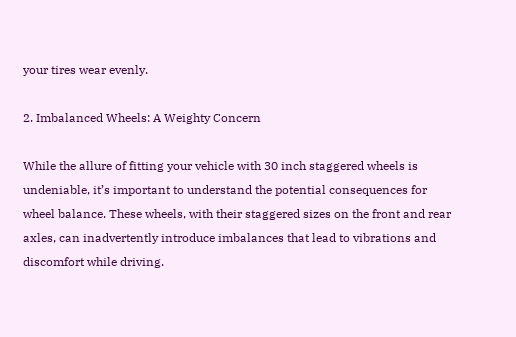your tires wear evenly.

2. Imbalanced Wheels: A Weighty Concern

While the allure of fitting your vehicle with 30 inch staggered wheels is undeniable, it’s important to understand the potential consequences for wheel balance. These wheels, with their staggered sizes on the front and rear axles, can inadvertently introduce imbalances that lead to vibrations and discomfort while driving.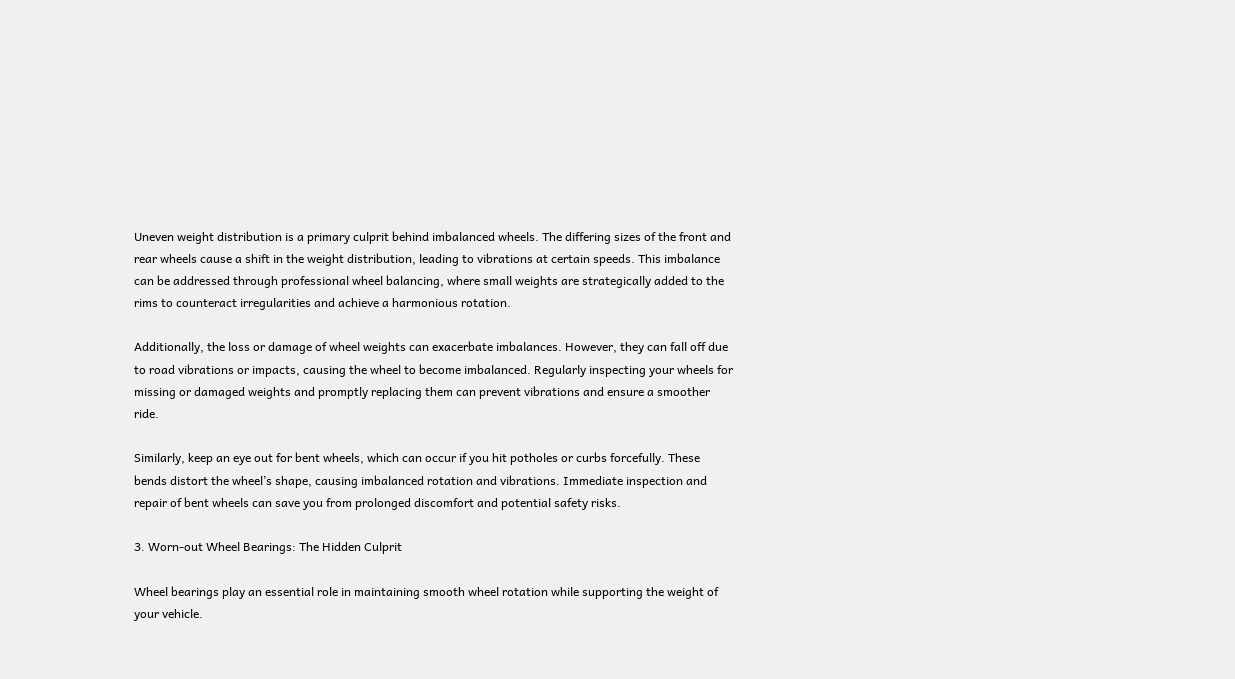Uneven weight distribution is a primary culprit behind imbalanced wheels. The differing sizes of the front and rear wheels cause a shift in the weight distribution, leading to vibrations at certain speeds. This imbalance can be addressed through professional wheel balancing, where small weights are strategically added to the rims to counteract irregularities and achieve a harmonious rotation.

Additionally, the loss or damage of wheel weights can exacerbate imbalances. However, they can fall off due to road vibrations or impacts, causing the wheel to become imbalanced. Regularly inspecting your wheels for missing or damaged weights and promptly replacing them can prevent vibrations and ensure a smoother ride.

Similarly, keep an eye out for bent wheels, which can occur if you hit potholes or curbs forcefully. These bends distort the wheel’s shape, causing imbalanced rotation and vibrations. Immediate inspection and repair of bent wheels can save you from prolonged discomfort and potential safety risks.

3. Worn-out Wheel Bearings: The Hidden Culprit

Wheel bearings play an essential role in maintaining smooth wheel rotation while supporting the weight of your vehicle.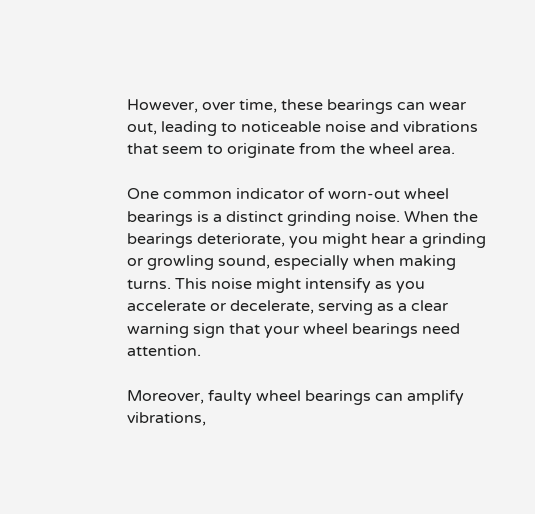However, over time, these bearings can wear out, leading to noticeable noise and vibrations that seem to originate from the wheel area.

One common indicator of worn-out wheel bearings is a distinct grinding noise. When the bearings deteriorate, you might hear a grinding or growling sound, especially when making turns. This noise might intensify as you accelerate or decelerate, serving as a clear warning sign that your wheel bearings need attention.

Moreover, faulty wheel bearings can amplify vibrations,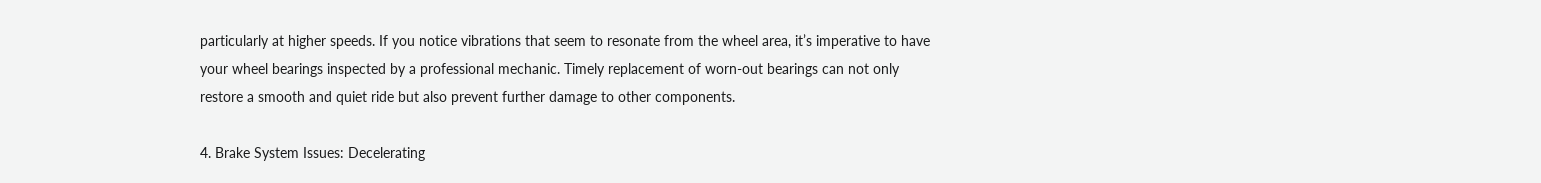particularly at higher speeds. If you notice vibrations that seem to resonate from the wheel area, it’s imperative to have your wheel bearings inspected by a professional mechanic. Timely replacement of worn-out bearings can not only restore a smooth and quiet ride but also prevent further damage to other components.

4. Brake System Issues: Decelerating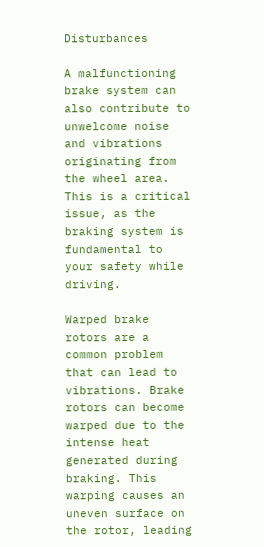Disturbances

A malfunctioning brake system can also contribute to unwelcome noise and vibrations originating from the wheel area. This is a critical issue, as the braking system is fundamental to your safety while driving.

Warped brake rotors are a common problem that can lead to vibrations. Brake rotors can become warped due to the intense heat generated during braking. This warping causes an uneven surface on the rotor, leading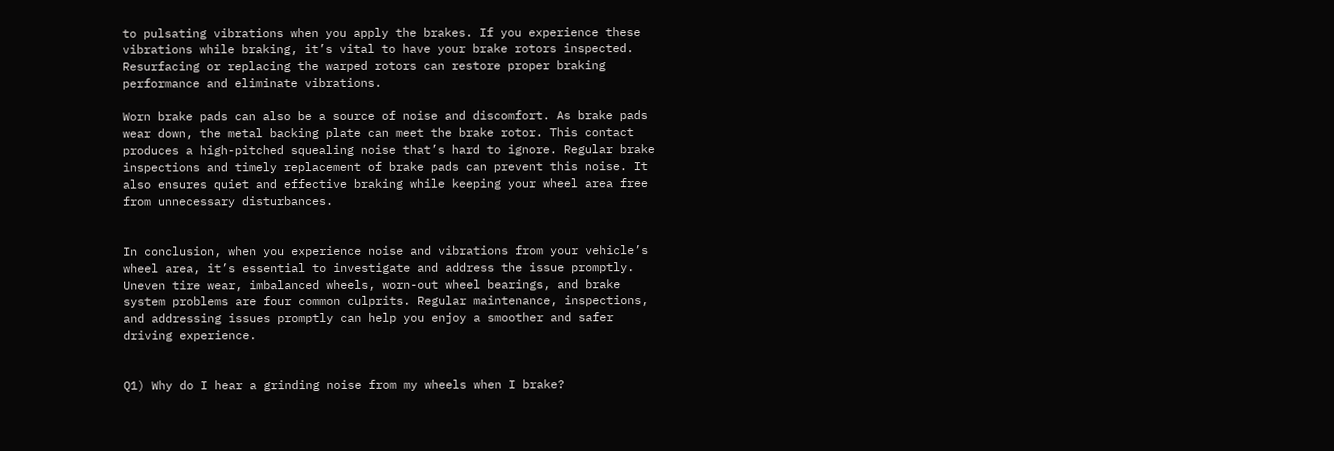to pulsating vibrations when you apply the brakes. If you experience these vibrations while braking, it’s vital to have your brake rotors inspected. Resurfacing or replacing the warped rotors can restore proper braking performance and eliminate vibrations.

Worn brake pads can also be a source of noise and discomfort. As brake pads wear down, the metal backing plate can meet the brake rotor. This contact produces a high-pitched squealing noise that’s hard to ignore. Regular brake inspections and timely replacement of brake pads can prevent this noise. It also ensures quiet and effective braking while keeping your wheel area free from unnecessary disturbances.


In conclusion, when you experience noise and vibrations from your vehicle’s wheel area, it’s essential to investigate and address the issue promptly. Uneven tire wear, imbalanced wheels, worn-out wheel bearings, and brake system problems are four common culprits. Regular maintenance, inspections, and addressing issues promptly can help you enjoy a smoother and safer driving experience.


Q1) Why do I hear a grinding noise from my wheels when I brake?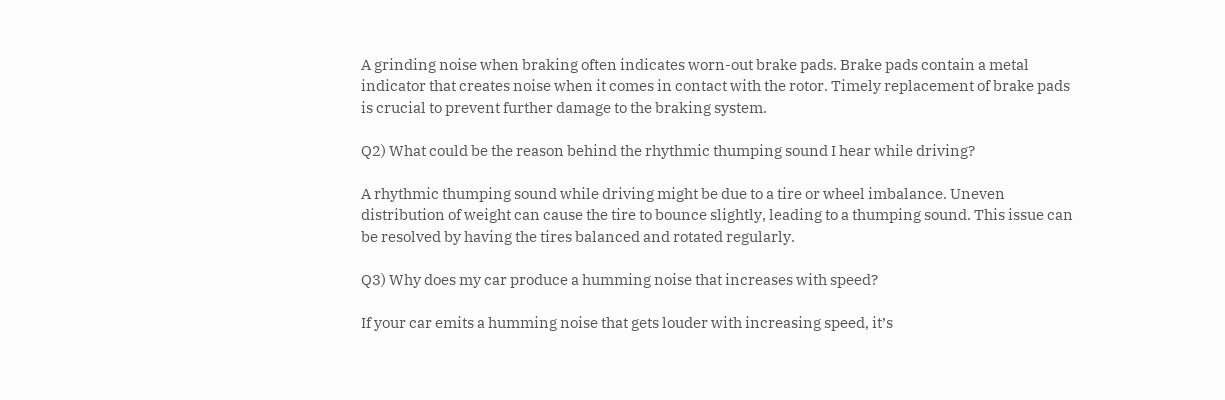A grinding noise when braking often indicates worn-out brake pads. Brake pads contain a metal indicator that creates noise when it comes in contact with the rotor. Timely replacement of brake pads is crucial to prevent further damage to the braking system.

Q2) What could be the reason behind the rhythmic thumping sound I hear while driving?

A rhythmic thumping sound while driving might be due to a tire or wheel imbalance. Uneven distribution of weight can cause the tire to bounce slightly, leading to a thumping sound. This issue can be resolved by having the tires balanced and rotated regularly.

Q3) Why does my car produce a humming noise that increases with speed?

If your car emits a humming noise that gets louder with increasing speed, it’s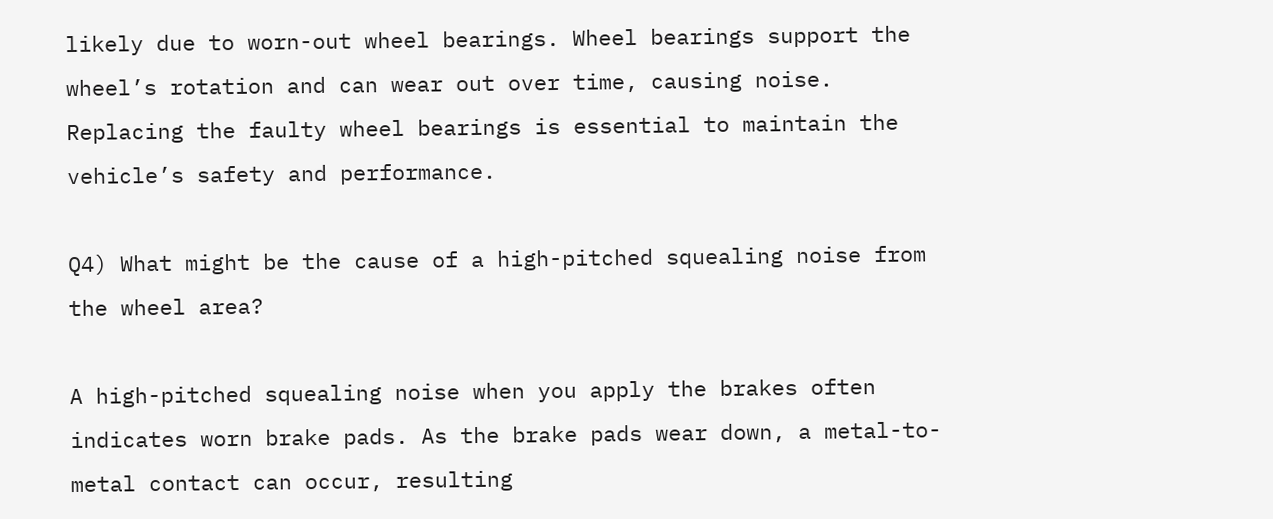likely due to worn-out wheel bearings. Wheel bearings support the wheel’s rotation and can wear out over time, causing noise. Replacing the faulty wheel bearings is essential to maintain the vehicle’s safety and performance.

Q4) What might be the cause of a high-pitched squealing noise from the wheel area?

A high-pitched squealing noise when you apply the brakes often indicates worn brake pads. As the brake pads wear down, a metal-to-metal contact can occur, resulting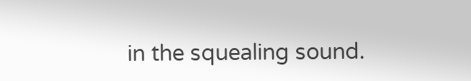in the squealing sound.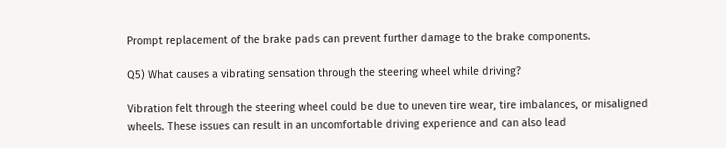Prompt replacement of the brake pads can prevent further damage to the brake components.

Q5) What causes a vibrating sensation through the steering wheel while driving?

Vibration felt through the steering wheel could be due to uneven tire wear, tire imbalances, or misaligned wheels. These issues can result in an uncomfortable driving experience and can also lead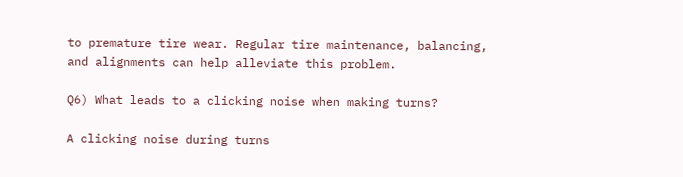to premature tire wear. Regular tire maintenance, balancing, and alignments can help alleviate this problem.

Q6) What leads to a clicking noise when making turns?

A clicking noise during turns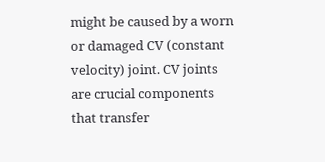might be caused by a worn or damaged CV (constant velocity) joint. CV joints are crucial components that transfer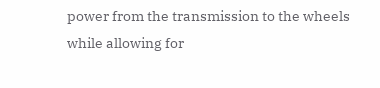power from the transmission to the wheels while allowing for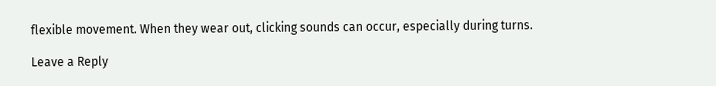flexible movement. When they wear out, clicking sounds can occur, especially during turns.

Leave a Reply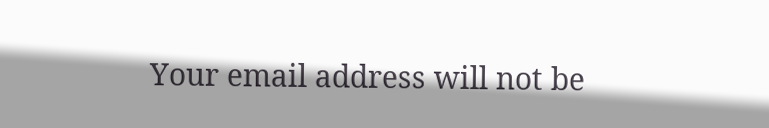Your email address will not be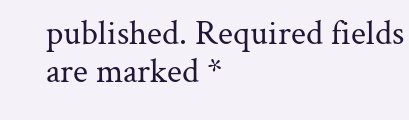published. Required fields are marked *